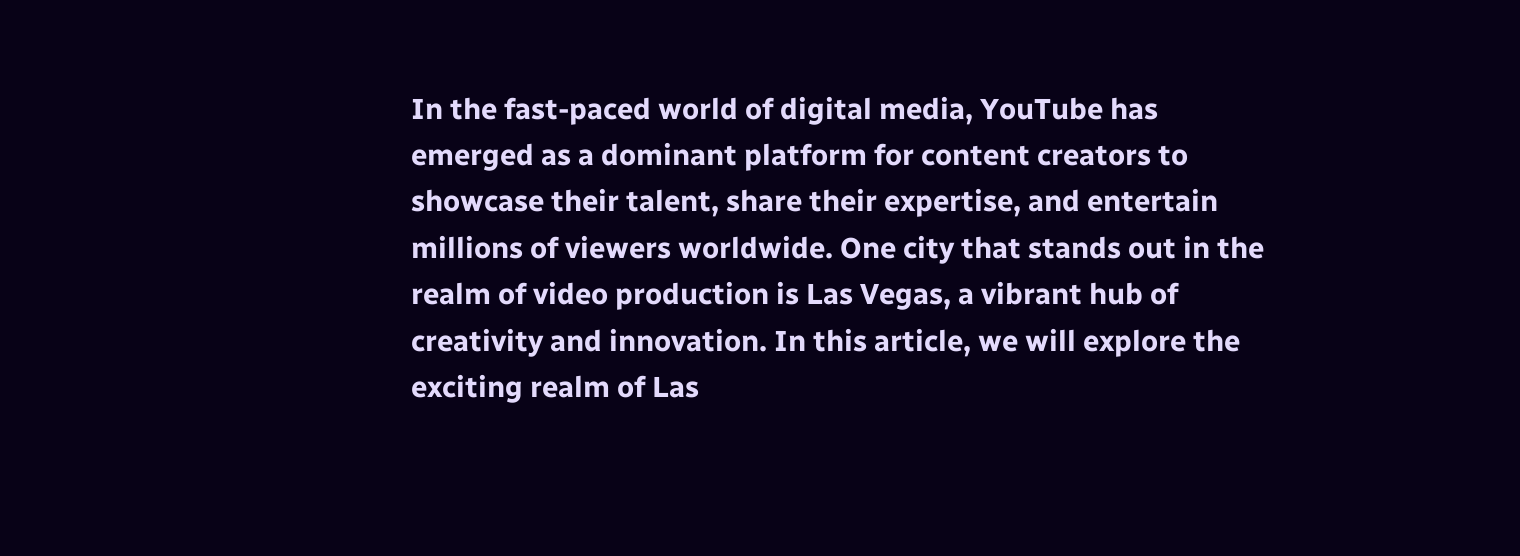In the fast-paced world of digital media, YouTube has emerged as a dominant platform for content creators to showcase their talent, share their expertise, and entertain millions of viewers worldwide. One city that stands out in the realm of video production is Las Vegas, a vibrant hub of creativity and innovation. In this article, we will explore the exciting realm of Las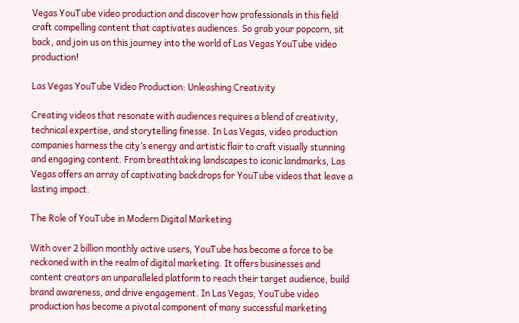Vegas YouTube video production and discover how professionals in this field craft compelling content that captivates audiences. So grab your popcorn, sit back, and join us on this journey into the world of Las Vegas YouTube video production!

Las Vegas YouTube Video Production: Unleashing Creativity

Creating videos that resonate with audiences requires a blend of creativity, technical expertise, and storytelling finesse. In Las Vegas, video production companies harness the city’s energy and artistic flair to craft visually stunning and engaging content. From breathtaking landscapes to iconic landmarks, Las Vegas offers an array of captivating backdrops for YouTube videos that leave a lasting impact.

The Role of YouTube in Modern Digital Marketing

With over 2 billion monthly active users, YouTube has become a force to be reckoned with in the realm of digital marketing. It offers businesses and content creators an unparalleled platform to reach their target audience, build brand awareness, and drive engagement. In Las Vegas, YouTube video production has become a pivotal component of many successful marketing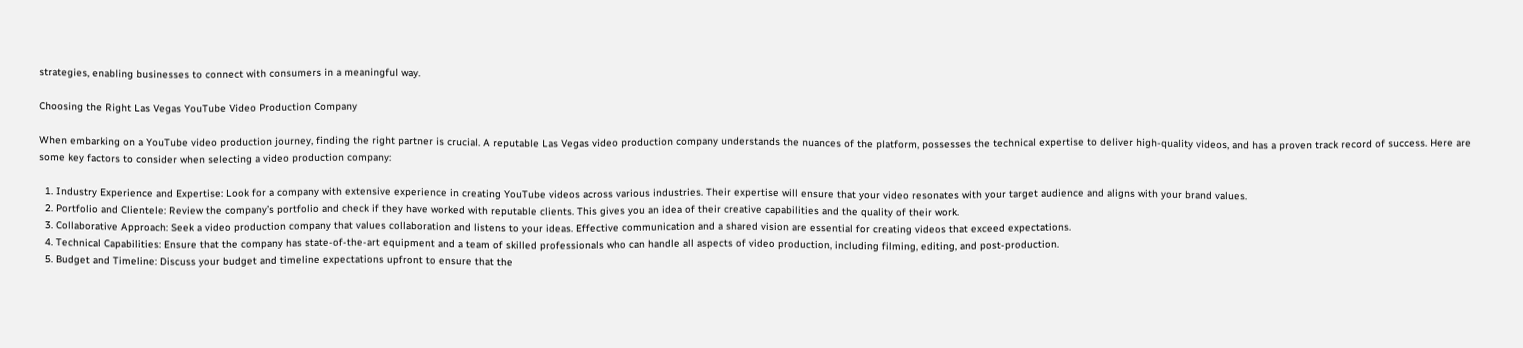strategies, enabling businesses to connect with consumers in a meaningful way.

Choosing the Right Las Vegas YouTube Video Production Company

When embarking on a YouTube video production journey, finding the right partner is crucial. A reputable Las Vegas video production company understands the nuances of the platform, possesses the technical expertise to deliver high-quality videos, and has a proven track record of success. Here are some key factors to consider when selecting a video production company:

  1. Industry Experience and Expertise: Look for a company with extensive experience in creating YouTube videos across various industries. Their expertise will ensure that your video resonates with your target audience and aligns with your brand values.
  2. Portfolio and Clientele: Review the company’s portfolio and check if they have worked with reputable clients. This gives you an idea of their creative capabilities and the quality of their work.
  3. Collaborative Approach: Seek a video production company that values collaboration and listens to your ideas. Effective communication and a shared vision are essential for creating videos that exceed expectations.
  4. Technical Capabilities: Ensure that the company has state-of-the-art equipment and a team of skilled professionals who can handle all aspects of video production, including filming, editing, and post-production.
  5. Budget and Timeline: Discuss your budget and timeline expectations upfront to ensure that the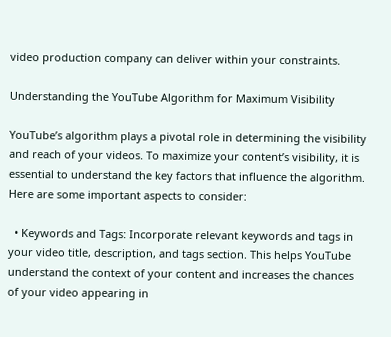video production company can deliver within your constraints.

Understanding the YouTube Algorithm for Maximum Visibility

YouTube’s algorithm plays a pivotal role in determining the visibility and reach of your videos. To maximize your content’s visibility, it is essential to understand the key factors that influence the algorithm. Here are some important aspects to consider:

  • Keywords and Tags: Incorporate relevant keywords and tags in your video title, description, and tags section. This helps YouTube understand the context of your content and increases the chances of your video appearing in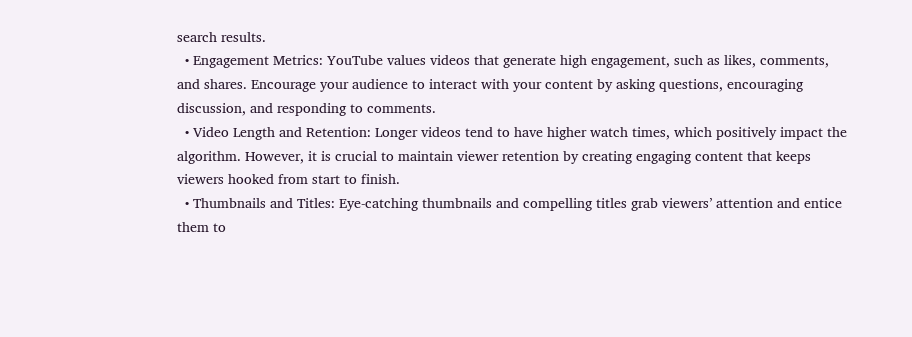search results.
  • Engagement Metrics: YouTube values videos that generate high engagement, such as likes, comments, and shares. Encourage your audience to interact with your content by asking questions, encouraging discussion, and responding to comments.
  • Video Length and Retention: Longer videos tend to have higher watch times, which positively impact the algorithm. However, it is crucial to maintain viewer retention by creating engaging content that keeps viewers hooked from start to finish.
  • Thumbnails and Titles: Eye-catching thumbnails and compelling titles grab viewers’ attention and entice them to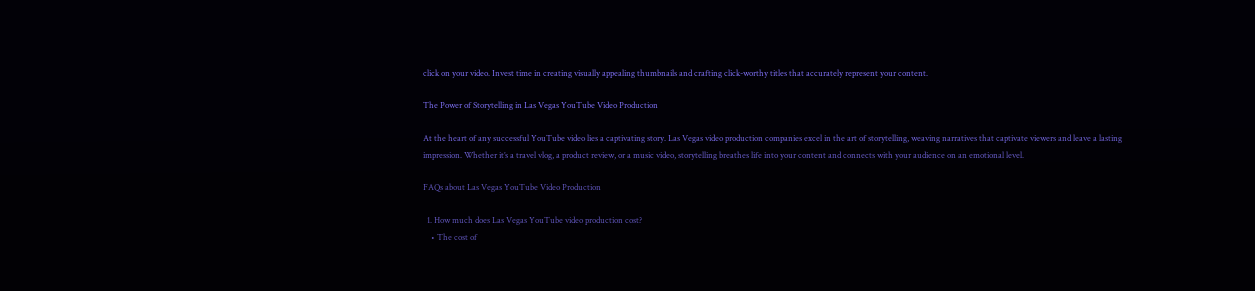click on your video. Invest time in creating visually appealing thumbnails and crafting click-worthy titles that accurately represent your content.

The Power of Storytelling in Las Vegas YouTube Video Production

At the heart of any successful YouTube video lies a captivating story. Las Vegas video production companies excel in the art of storytelling, weaving narratives that captivate viewers and leave a lasting impression. Whether it’s a travel vlog, a product review, or a music video, storytelling breathes life into your content and connects with your audience on an emotional level.

FAQs about Las Vegas YouTube Video Production

  1. How much does Las Vegas YouTube video production cost?
    • The cost of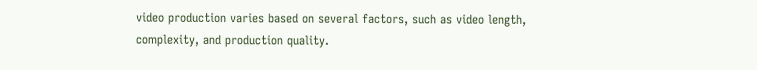video production varies based on several factors, such as video length, complexity, and production quality.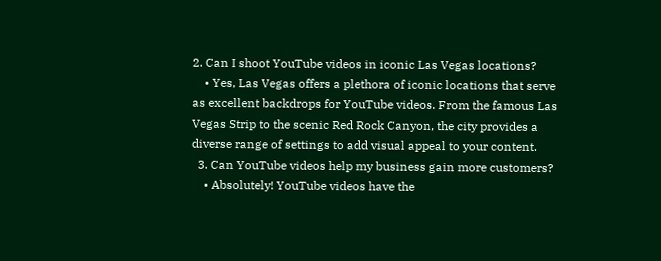2. Can I shoot YouTube videos in iconic Las Vegas locations?
    • Yes, Las Vegas offers a plethora of iconic locations that serve as excellent backdrops for YouTube videos. From the famous Las Vegas Strip to the scenic Red Rock Canyon, the city provides a diverse range of settings to add visual appeal to your content.
  3. Can YouTube videos help my business gain more customers?
    • Absolutely! YouTube videos have the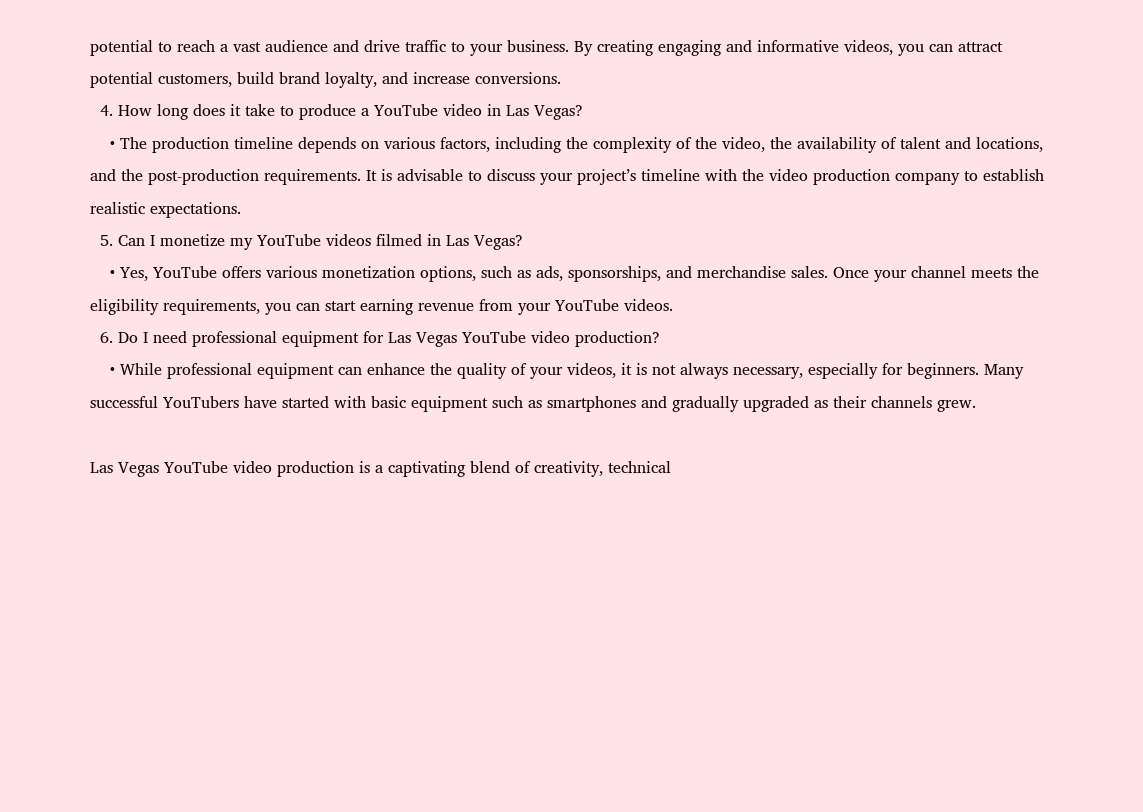potential to reach a vast audience and drive traffic to your business. By creating engaging and informative videos, you can attract potential customers, build brand loyalty, and increase conversions.
  4. How long does it take to produce a YouTube video in Las Vegas?
    • The production timeline depends on various factors, including the complexity of the video, the availability of talent and locations, and the post-production requirements. It is advisable to discuss your project’s timeline with the video production company to establish realistic expectations.
  5. Can I monetize my YouTube videos filmed in Las Vegas?
    • Yes, YouTube offers various monetization options, such as ads, sponsorships, and merchandise sales. Once your channel meets the eligibility requirements, you can start earning revenue from your YouTube videos.
  6. Do I need professional equipment for Las Vegas YouTube video production?
    • While professional equipment can enhance the quality of your videos, it is not always necessary, especially for beginners. Many successful YouTubers have started with basic equipment such as smartphones and gradually upgraded as their channels grew.

Las Vegas YouTube video production is a captivating blend of creativity, technical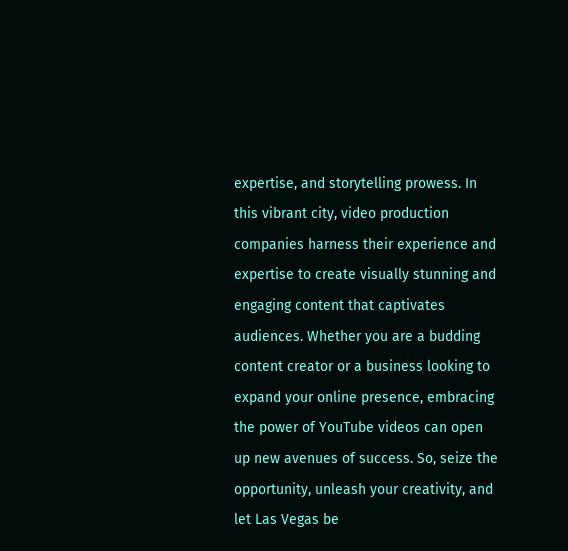expertise, and storytelling prowess. In this vibrant city, video production companies harness their experience and expertise to create visually stunning and engaging content that captivates audiences. Whether you are a budding content creator or a business looking to expand your online presence, embracing the power of YouTube videos can open up new avenues of success. So, seize the opportunity, unleash your creativity, and let Las Vegas be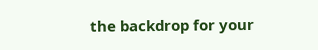the backdrop for your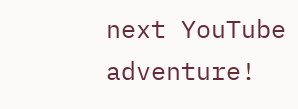next YouTube adventure!